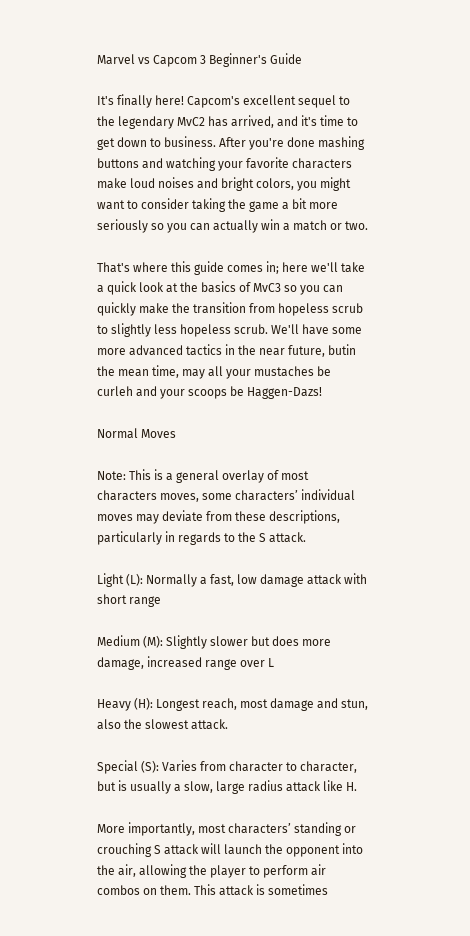Marvel vs Capcom 3 Beginner's Guide

It's finally here! Capcom's excellent sequel to the legendary MvC2 has arrived, and it's time to get down to business. After you're done mashing buttons and watching your favorite characters make loud noises and bright colors, you might want to consider taking the game a bit more seriously so you can actually win a match or two.

That's where this guide comes in; here we'll take a quick look at the basics of MvC3 so you can quickly make the transition from hopeless scrub to slightly less hopeless scrub. We'll have some more advanced tactics in the near future, butin the mean time, may all your mustaches be curleh and your scoops be Haggen-Dazs!

Normal Moves

Note: This is a general overlay of most characters moves, some characters’ individual moves may deviate from these descriptions, particularly in regards to the S attack.

Light (L): Normally a fast, low damage attack with short range

Medium (M): Slightly slower but does more damage, increased range over L

Heavy (H): Longest reach, most damage and stun, also the slowest attack.

Special (S): Varies from character to character, but is usually a slow, large radius attack like H.

More importantly, most characters’ standing or crouching S attack will launch the opponent into the air, allowing the player to perform air combos on them. This attack is sometimes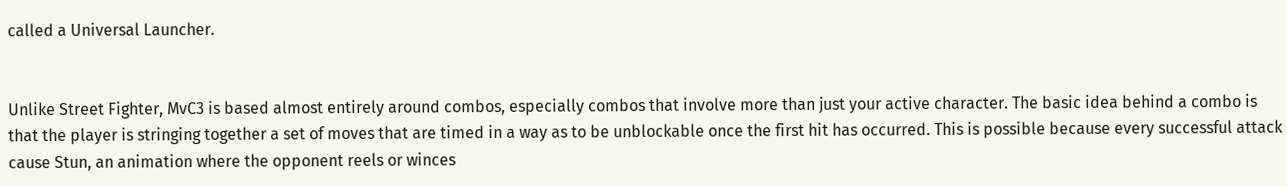called a Universal Launcher.


Unlike Street Fighter, MvC3 is based almost entirely around combos, especially combos that involve more than just your active character. The basic idea behind a combo is that the player is stringing together a set of moves that are timed in a way as to be unblockable once the first hit has occurred. This is possible because every successful attack cause Stun, an animation where the opponent reels or winces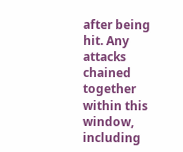after being hit. Any attacks chained together within this window, including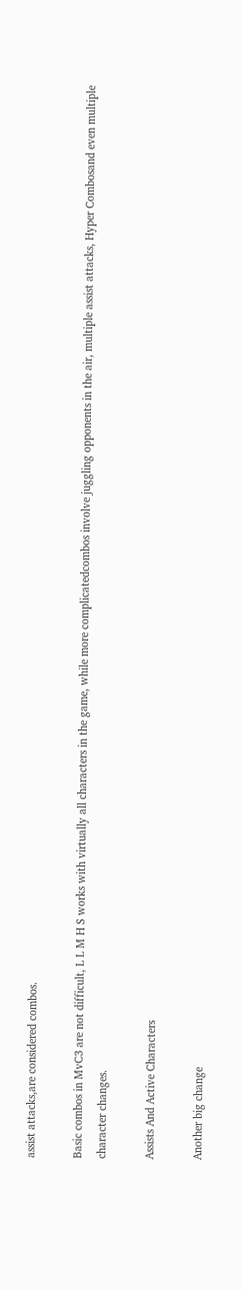assist attacks,are considered combos.

Basic combos in MvC3 are not difficult, L L M H S works with virtually all characters in the game, while more complicatedcombos involve juggling opponents in the air, multiple assist attacks, Hyper Combosand even multiple character changes.

Assists And Active Characters

Another big change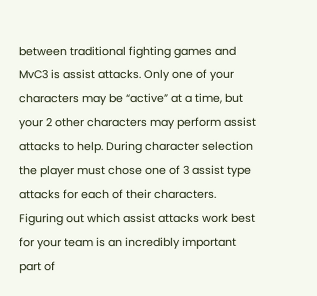between traditional fighting games and MvC3 is assist attacks. Only one of your characters may be “active” at a time, but your 2 other characters may perform assist attacks to help. During character selection the player must chose one of 3 assist type attacks for each of their characters. Figuring out which assist attacks work best for your team is an incredibly important part of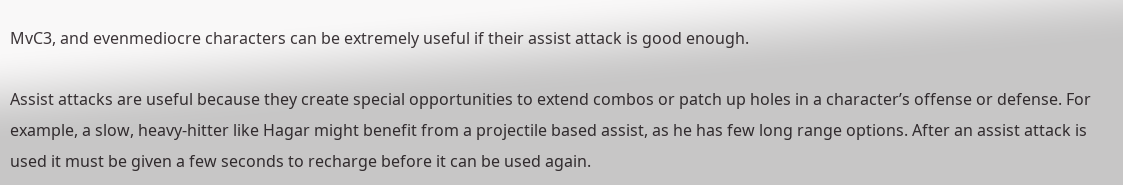MvC3, and evenmediocre characters can be extremely useful if their assist attack is good enough.

Assist attacks are useful because they create special opportunities to extend combos or patch up holes in a character’s offense or defense. For example, a slow, heavy-hitter like Hagar might benefit from a projectile based assist, as he has few long range options. After an assist attack is used it must be given a few seconds to recharge before it can be used again.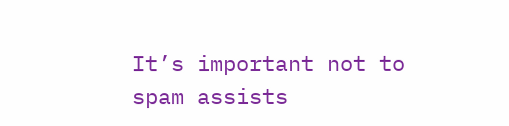It’s important not to spam assists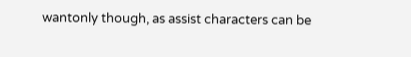wantonly though, as assist characters can be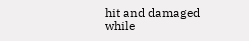hit and damaged while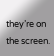they’re on the screen.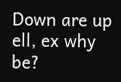Down are up ell, ex why be?